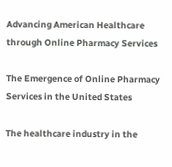Advancing American Healthcare through Online Pharmacy Services

The Emergence of Online Pharmacy Services in the United States

The healthcare industry in the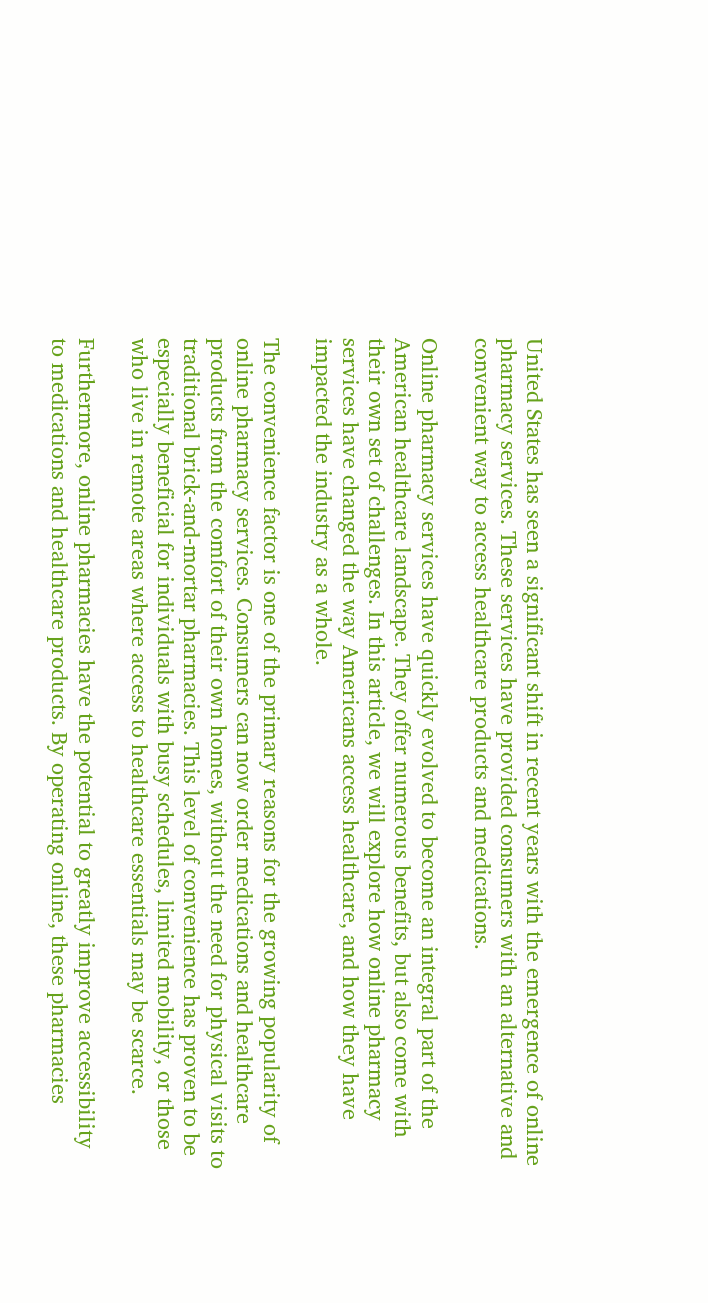United States has seen a significant shift in recent years with the emergence of online pharmacy services. These services have provided consumers with an alternative and convenient way to access healthcare products and medications.

Online pharmacy services have quickly evolved to become an integral part of the American healthcare landscape. They offer numerous benefits, but also come with their own set of challenges. In this article, we will explore how online pharmacy services have changed the way Americans access healthcare, and how they have impacted the industry as a whole.

The convenience factor is one of the primary reasons for the growing popularity of online pharmacy services. Consumers can now order medications and healthcare products from the comfort of their own homes, without the need for physical visits to traditional brick-and-mortar pharmacies. This level of convenience has proven to be especially beneficial for individuals with busy schedules, limited mobility, or those who live in remote areas where access to healthcare essentials may be scarce.

Furthermore, online pharmacies have the potential to greatly improve accessibility to medications and healthcare products. By operating online, these pharmacies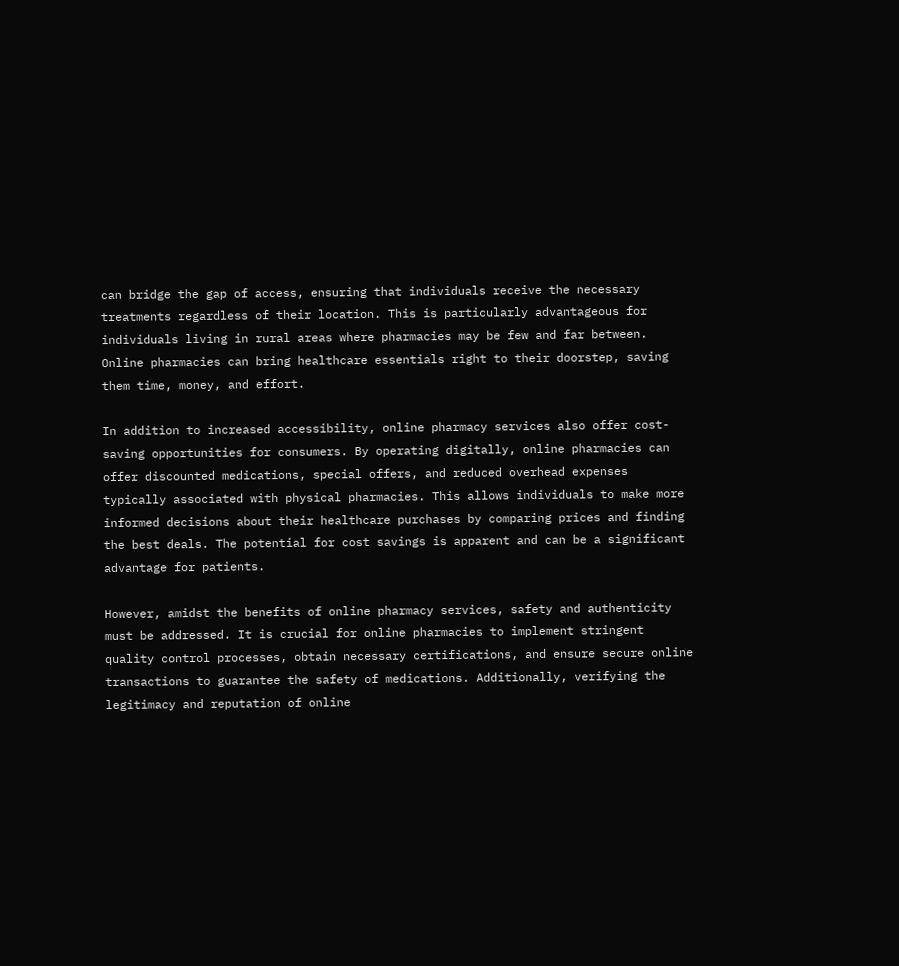can bridge the gap of access, ensuring that individuals receive the necessary treatments regardless of their location. This is particularly advantageous for individuals living in rural areas where pharmacies may be few and far between. Online pharmacies can bring healthcare essentials right to their doorstep, saving them time, money, and effort.

In addition to increased accessibility, online pharmacy services also offer cost-saving opportunities for consumers. By operating digitally, online pharmacies can offer discounted medications, special offers, and reduced overhead expenses typically associated with physical pharmacies. This allows individuals to make more informed decisions about their healthcare purchases by comparing prices and finding the best deals. The potential for cost savings is apparent and can be a significant advantage for patients.

However, amidst the benefits of online pharmacy services, safety and authenticity must be addressed. It is crucial for online pharmacies to implement stringent quality control processes, obtain necessary certifications, and ensure secure online transactions to guarantee the safety of medications. Additionally, verifying the legitimacy and reputation of online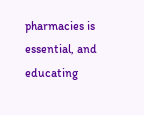pharmacies is essential, and educating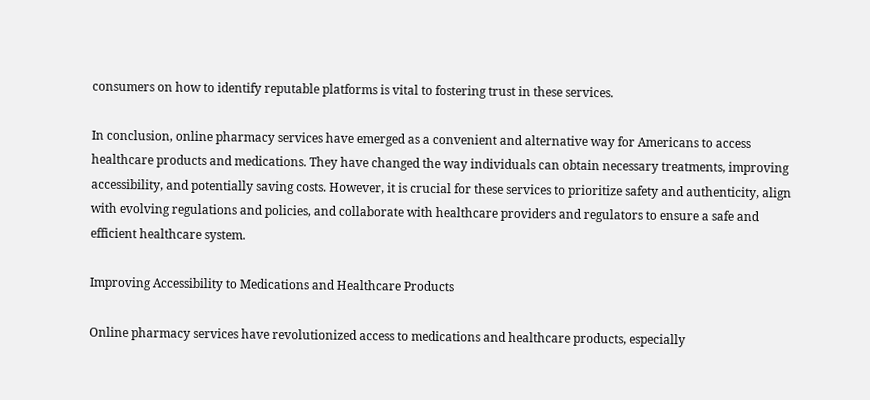consumers on how to identify reputable platforms is vital to fostering trust in these services.

In conclusion, online pharmacy services have emerged as a convenient and alternative way for Americans to access healthcare products and medications. They have changed the way individuals can obtain necessary treatments, improving accessibility, and potentially saving costs. However, it is crucial for these services to prioritize safety and authenticity, align with evolving regulations and policies, and collaborate with healthcare providers and regulators to ensure a safe and efficient healthcare system.

Improving Accessibility to Medications and Healthcare Products

Online pharmacy services have revolutionized access to medications and healthcare products, especially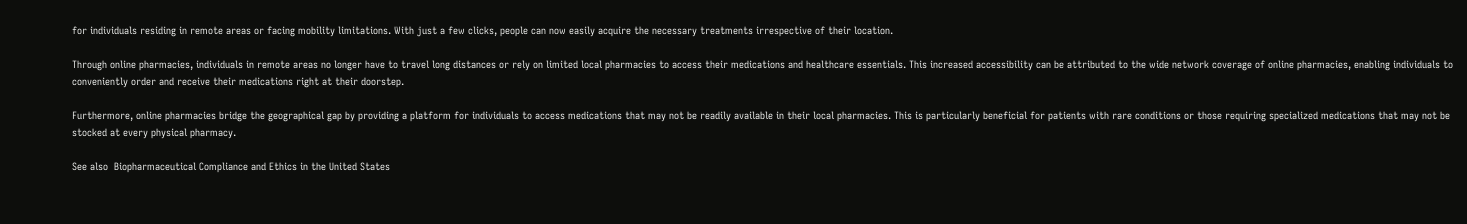for individuals residing in remote areas or facing mobility limitations. With just a few clicks, people can now easily acquire the necessary treatments irrespective of their location.

Through online pharmacies, individuals in remote areas no longer have to travel long distances or rely on limited local pharmacies to access their medications and healthcare essentials. This increased accessibility can be attributed to the wide network coverage of online pharmacies, enabling individuals to conveniently order and receive their medications right at their doorstep.

Furthermore, online pharmacies bridge the geographical gap by providing a platform for individuals to access medications that may not be readily available in their local pharmacies. This is particularly beneficial for patients with rare conditions or those requiring specialized medications that may not be stocked at every physical pharmacy.

See also  Biopharmaceutical Compliance and Ethics in the United States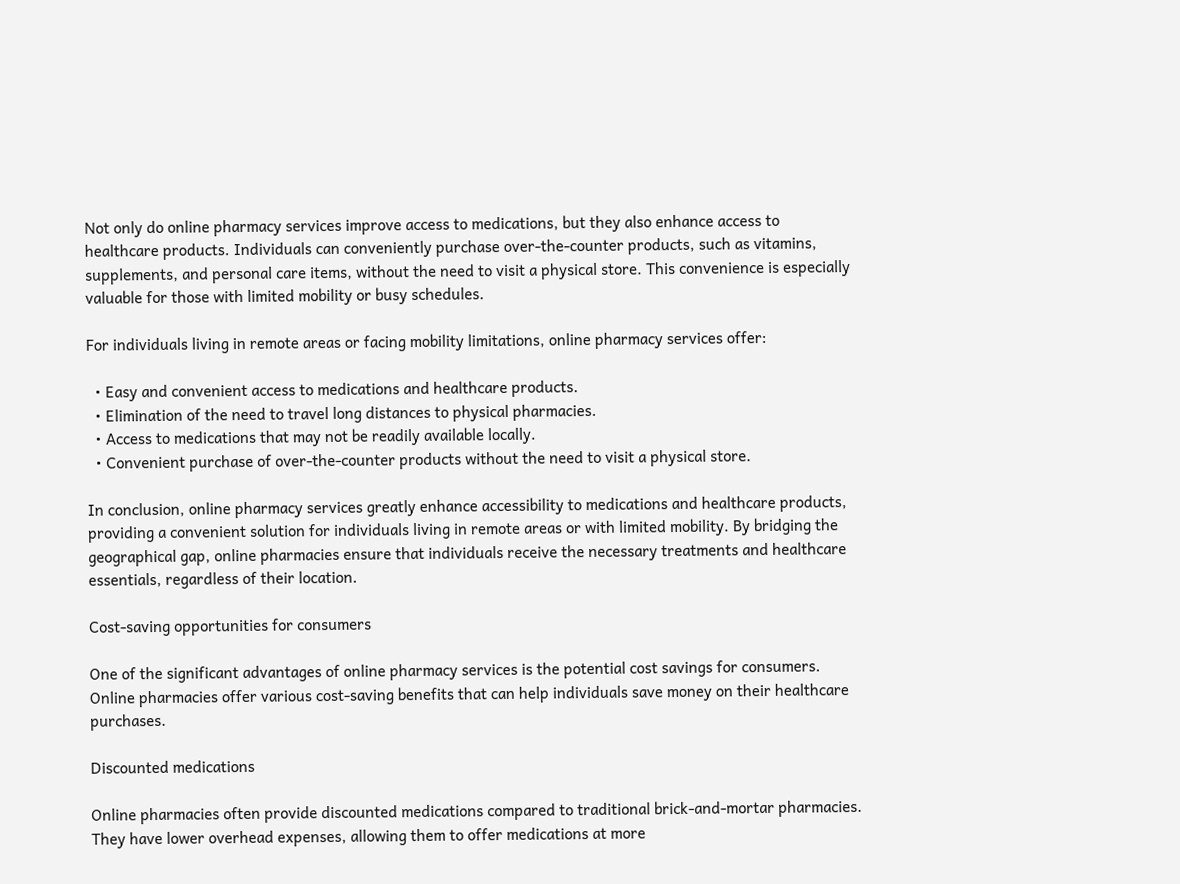Not only do online pharmacy services improve access to medications, but they also enhance access to healthcare products. Individuals can conveniently purchase over-the-counter products, such as vitamins, supplements, and personal care items, without the need to visit a physical store. This convenience is especially valuable for those with limited mobility or busy schedules.

For individuals living in remote areas or facing mobility limitations, online pharmacy services offer:

  • Easy and convenient access to medications and healthcare products.
  • Elimination of the need to travel long distances to physical pharmacies.
  • Access to medications that may not be readily available locally.
  • Convenient purchase of over-the-counter products without the need to visit a physical store.

In conclusion, online pharmacy services greatly enhance accessibility to medications and healthcare products, providing a convenient solution for individuals living in remote areas or with limited mobility. By bridging the geographical gap, online pharmacies ensure that individuals receive the necessary treatments and healthcare essentials, regardless of their location.

Cost-saving opportunities for consumers

One of the significant advantages of online pharmacy services is the potential cost savings for consumers. Online pharmacies offer various cost-saving benefits that can help individuals save money on their healthcare purchases.

Discounted medications

Online pharmacies often provide discounted medications compared to traditional brick-and-mortar pharmacies. They have lower overhead expenses, allowing them to offer medications at more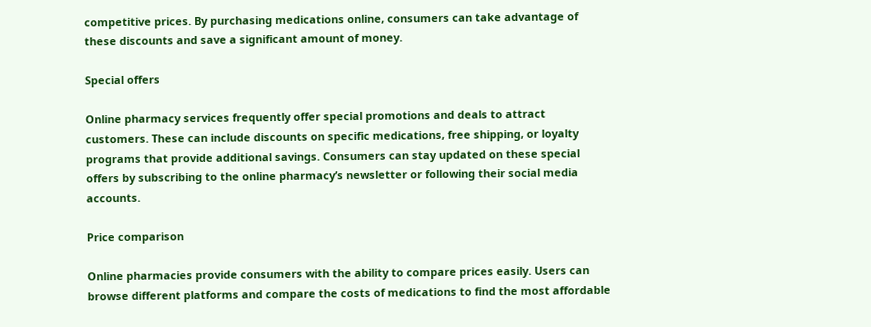competitive prices. By purchasing medications online, consumers can take advantage of these discounts and save a significant amount of money.

Special offers

Online pharmacy services frequently offer special promotions and deals to attract customers. These can include discounts on specific medications, free shipping, or loyalty programs that provide additional savings. Consumers can stay updated on these special offers by subscribing to the online pharmacy’s newsletter or following their social media accounts.

Price comparison

Online pharmacies provide consumers with the ability to compare prices easily. Users can browse different platforms and compare the costs of medications to find the most affordable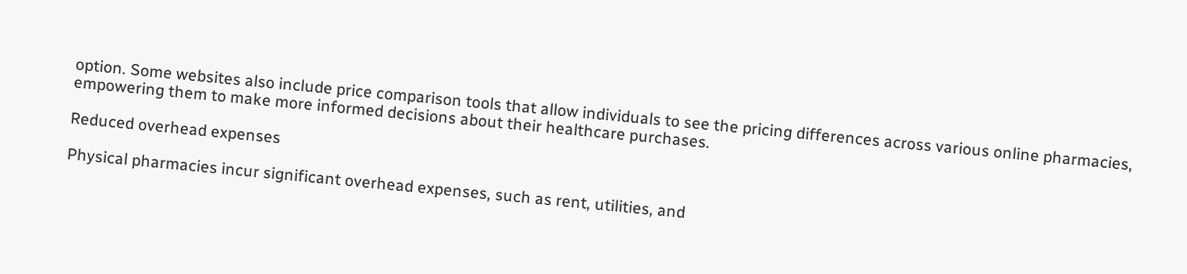option. Some websites also include price comparison tools that allow individuals to see the pricing differences across various online pharmacies, empowering them to make more informed decisions about their healthcare purchases.

Reduced overhead expenses

Physical pharmacies incur significant overhead expenses, such as rent, utilities, and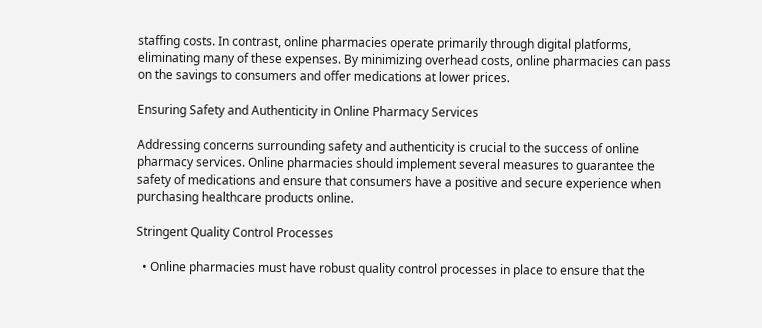staffing costs. In contrast, online pharmacies operate primarily through digital platforms, eliminating many of these expenses. By minimizing overhead costs, online pharmacies can pass on the savings to consumers and offer medications at lower prices.

Ensuring Safety and Authenticity in Online Pharmacy Services

Addressing concerns surrounding safety and authenticity is crucial to the success of online pharmacy services. Online pharmacies should implement several measures to guarantee the safety of medications and ensure that consumers have a positive and secure experience when purchasing healthcare products online.

Stringent Quality Control Processes

  • Online pharmacies must have robust quality control processes in place to ensure that the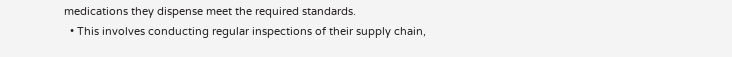medications they dispense meet the required standards.
  • This involves conducting regular inspections of their supply chain,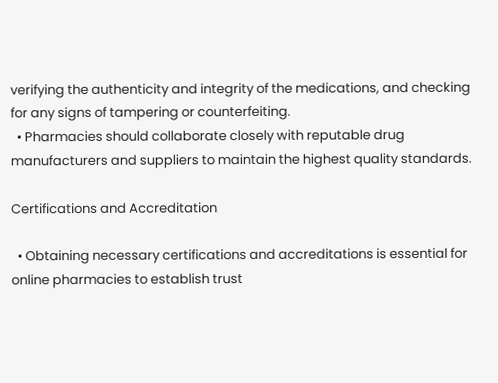verifying the authenticity and integrity of the medications, and checking for any signs of tampering or counterfeiting.
  • Pharmacies should collaborate closely with reputable drug manufacturers and suppliers to maintain the highest quality standards.

Certifications and Accreditation

  • Obtaining necessary certifications and accreditations is essential for online pharmacies to establish trust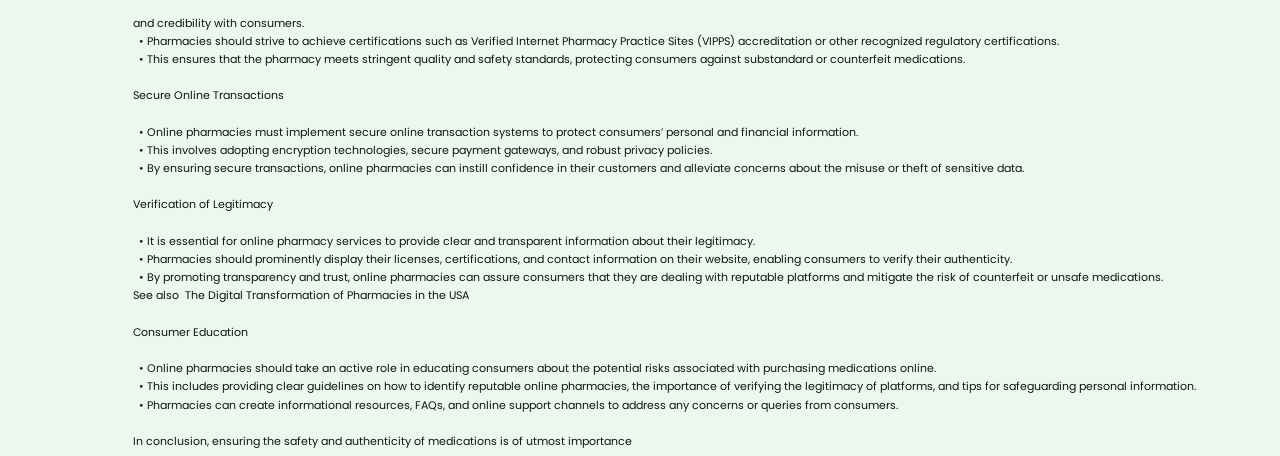and credibility with consumers.
  • Pharmacies should strive to achieve certifications such as Verified Internet Pharmacy Practice Sites (VIPPS) accreditation or other recognized regulatory certifications.
  • This ensures that the pharmacy meets stringent quality and safety standards, protecting consumers against substandard or counterfeit medications.

Secure Online Transactions

  • Online pharmacies must implement secure online transaction systems to protect consumers’ personal and financial information.
  • This involves adopting encryption technologies, secure payment gateways, and robust privacy policies.
  • By ensuring secure transactions, online pharmacies can instill confidence in their customers and alleviate concerns about the misuse or theft of sensitive data.

Verification of Legitimacy

  • It is essential for online pharmacy services to provide clear and transparent information about their legitimacy.
  • Pharmacies should prominently display their licenses, certifications, and contact information on their website, enabling consumers to verify their authenticity.
  • By promoting transparency and trust, online pharmacies can assure consumers that they are dealing with reputable platforms and mitigate the risk of counterfeit or unsafe medications.
See also  The Digital Transformation of Pharmacies in the USA

Consumer Education

  • Online pharmacies should take an active role in educating consumers about the potential risks associated with purchasing medications online.
  • This includes providing clear guidelines on how to identify reputable online pharmacies, the importance of verifying the legitimacy of platforms, and tips for safeguarding personal information.
  • Pharmacies can create informational resources, FAQs, and online support channels to address any concerns or queries from consumers.

In conclusion, ensuring the safety and authenticity of medications is of utmost importance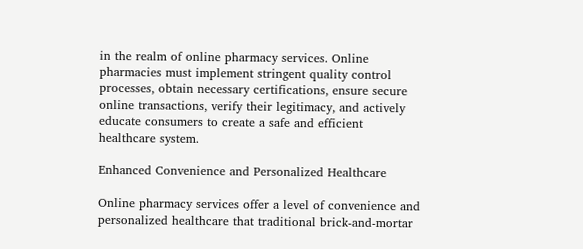in the realm of online pharmacy services. Online pharmacies must implement stringent quality control processes, obtain necessary certifications, ensure secure online transactions, verify their legitimacy, and actively educate consumers to create a safe and efficient healthcare system.

Enhanced Convenience and Personalized Healthcare

Online pharmacy services offer a level of convenience and personalized healthcare that traditional brick-and-mortar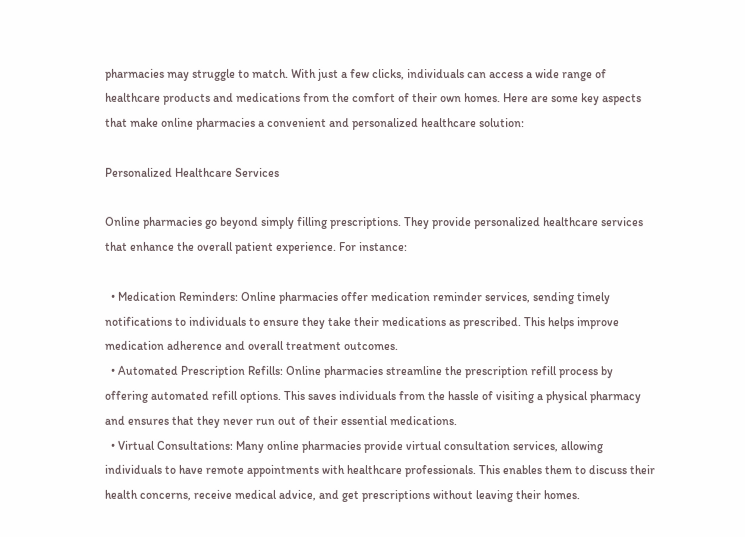pharmacies may struggle to match. With just a few clicks, individuals can access a wide range of healthcare products and medications from the comfort of their own homes. Here are some key aspects that make online pharmacies a convenient and personalized healthcare solution:

Personalized Healthcare Services

Online pharmacies go beyond simply filling prescriptions. They provide personalized healthcare services that enhance the overall patient experience. For instance:

  • Medication Reminders: Online pharmacies offer medication reminder services, sending timely notifications to individuals to ensure they take their medications as prescribed. This helps improve medication adherence and overall treatment outcomes.
  • Automated Prescription Refills: Online pharmacies streamline the prescription refill process by offering automated refill options. This saves individuals from the hassle of visiting a physical pharmacy and ensures that they never run out of their essential medications.
  • Virtual Consultations: Many online pharmacies provide virtual consultation services, allowing individuals to have remote appointments with healthcare professionals. This enables them to discuss their health concerns, receive medical advice, and get prescriptions without leaving their homes.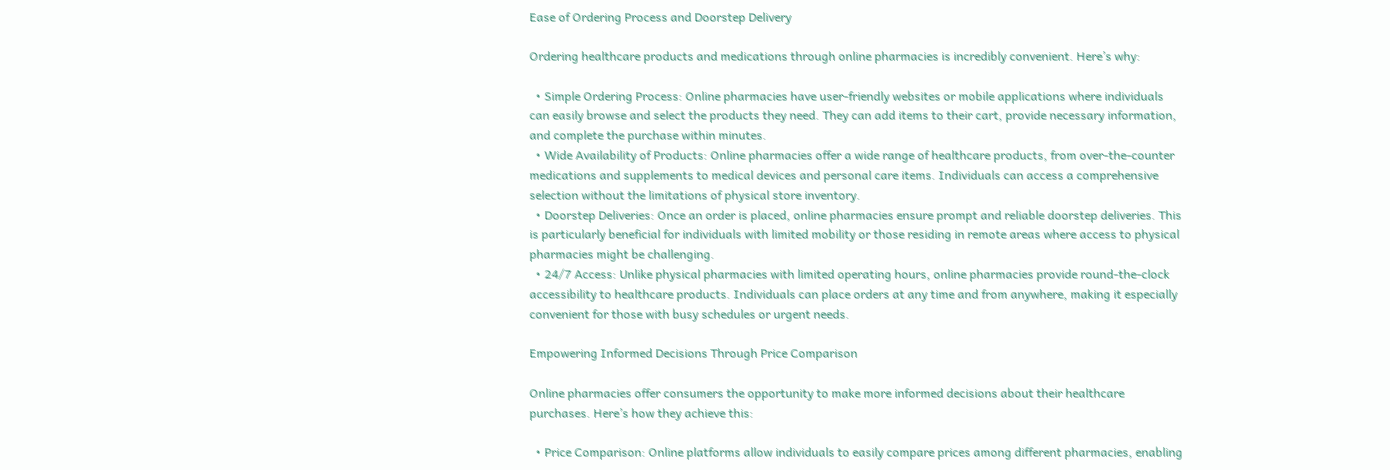Ease of Ordering Process and Doorstep Delivery

Ordering healthcare products and medications through online pharmacies is incredibly convenient. Here’s why:

  • Simple Ordering Process: Online pharmacies have user-friendly websites or mobile applications where individuals can easily browse and select the products they need. They can add items to their cart, provide necessary information, and complete the purchase within minutes.
  • Wide Availability of Products: Online pharmacies offer a wide range of healthcare products, from over-the-counter medications and supplements to medical devices and personal care items. Individuals can access a comprehensive selection without the limitations of physical store inventory.
  • Doorstep Deliveries: Once an order is placed, online pharmacies ensure prompt and reliable doorstep deliveries. This is particularly beneficial for individuals with limited mobility or those residing in remote areas where access to physical pharmacies might be challenging.
  • 24/7 Access: Unlike physical pharmacies with limited operating hours, online pharmacies provide round-the-clock accessibility to healthcare products. Individuals can place orders at any time and from anywhere, making it especially convenient for those with busy schedules or urgent needs.

Empowering Informed Decisions Through Price Comparison

Online pharmacies offer consumers the opportunity to make more informed decisions about their healthcare purchases. Here’s how they achieve this:

  • Price Comparison: Online platforms allow individuals to easily compare prices among different pharmacies, enabling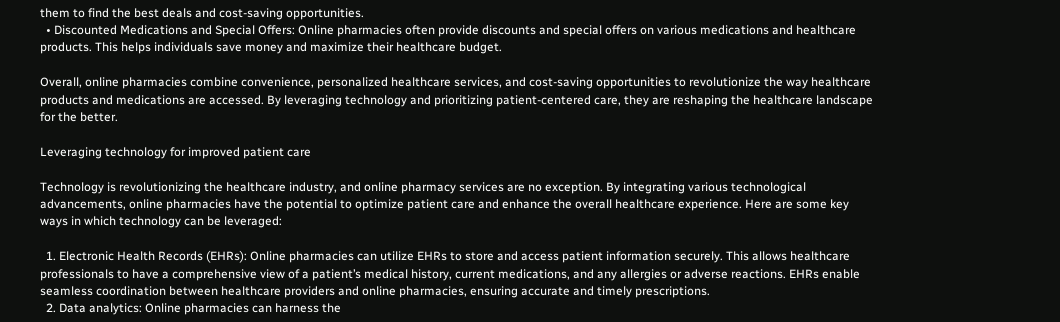them to find the best deals and cost-saving opportunities.
  • Discounted Medications and Special Offers: Online pharmacies often provide discounts and special offers on various medications and healthcare products. This helps individuals save money and maximize their healthcare budget.

Overall, online pharmacies combine convenience, personalized healthcare services, and cost-saving opportunities to revolutionize the way healthcare products and medications are accessed. By leveraging technology and prioritizing patient-centered care, they are reshaping the healthcare landscape for the better.

Leveraging technology for improved patient care

Technology is revolutionizing the healthcare industry, and online pharmacy services are no exception. By integrating various technological advancements, online pharmacies have the potential to optimize patient care and enhance the overall healthcare experience. Here are some key ways in which technology can be leveraged:

  1. Electronic Health Records (EHRs): Online pharmacies can utilize EHRs to store and access patient information securely. This allows healthcare professionals to have a comprehensive view of a patient’s medical history, current medications, and any allergies or adverse reactions. EHRs enable seamless coordination between healthcare providers and online pharmacies, ensuring accurate and timely prescriptions.
  2. Data analytics: Online pharmacies can harness the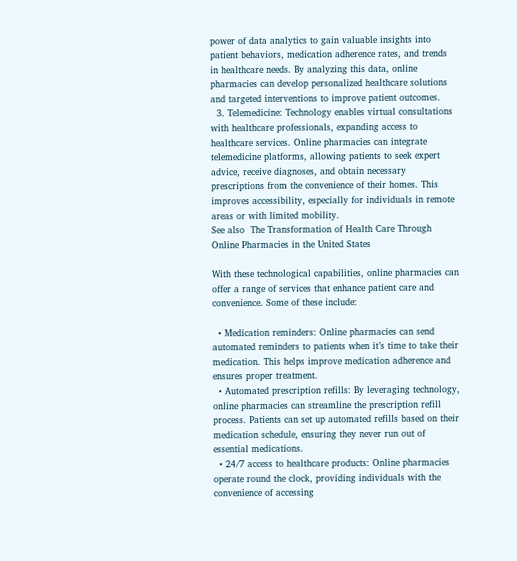power of data analytics to gain valuable insights into patient behaviors, medication adherence rates, and trends in healthcare needs. By analyzing this data, online pharmacies can develop personalized healthcare solutions and targeted interventions to improve patient outcomes.
  3. Telemedicine: Technology enables virtual consultations with healthcare professionals, expanding access to healthcare services. Online pharmacies can integrate telemedicine platforms, allowing patients to seek expert advice, receive diagnoses, and obtain necessary prescriptions from the convenience of their homes. This improves accessibility, especially for individuals in remote areas or with limited mobility.
See also  The Transformation of Health Care Through Online Pharmacies in the United States

With these technological capabilities, online pharmacies can offer a range of services that enhance patient care and convenience. Some of these include:

  • Medication reminders: Online pharmacies can send automated reminders to patients when it’s time to take their medication. This helps improve medication adherence and ensures proper treatment.
  • Automated prescription refills: By leveraging technology, online pharmacies can streamline the prescription refill process. Patients can set up automated refills based on their medication schedule, ensuring they never run out of essential medications.
  • 24/7 access to healthcare products: Online pharmacies operate round the clock, providing individuals with the convenience of accessing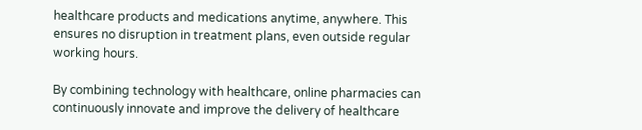healthcare products and medications anytime, anywhere. This ensures no disruption in treatment plans, even outside regular working hours.

By combining technology with healthcare, online pharmacies can continuously innovate and improve the delivery of healthcare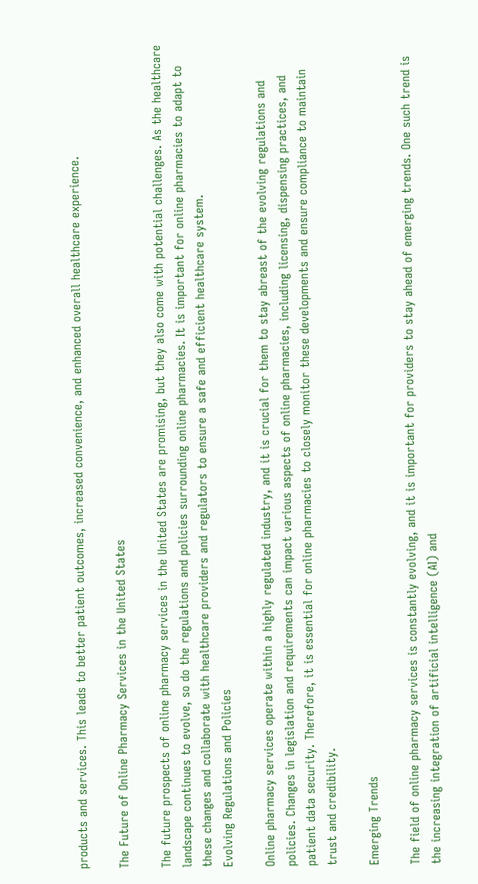products and services. This leads to better patient outcomes, increased convenience, and enhanced overall healthcare experience.

The Future of Online Pharmacy Services in the United States

The future prospects of online pharmacy services in the United States are promising, but they also come with potential challenges. As the healthcare landscape continues to evolve, so do the regulations and policies surrounding online pharmacies. It is important for online pharmacies to adapt to these changes and collaborate with healthcare providers and regulators to ensure a safe and efficient healthcare system.
Evolving Regulations and Policies

Online pharmacy services operate within a highly regulated industry, and it is crucial for them to stay abreast of the evolving regulations and policies. Changes in legislation and requirements can impact various aspects of online pharmacies, including licensing, dispensing practices, and patient data security. Therefore, it is essential for online pharmacies to closely monitor these developments and ensure compliance to maintain trust and credibility.

Emerging Trends

The field of online pharmacy services is constantly evolving, and it is important for providers to stay ahead of emerging trends. One such trend is the increasing integration of artificial intelligence (AI) and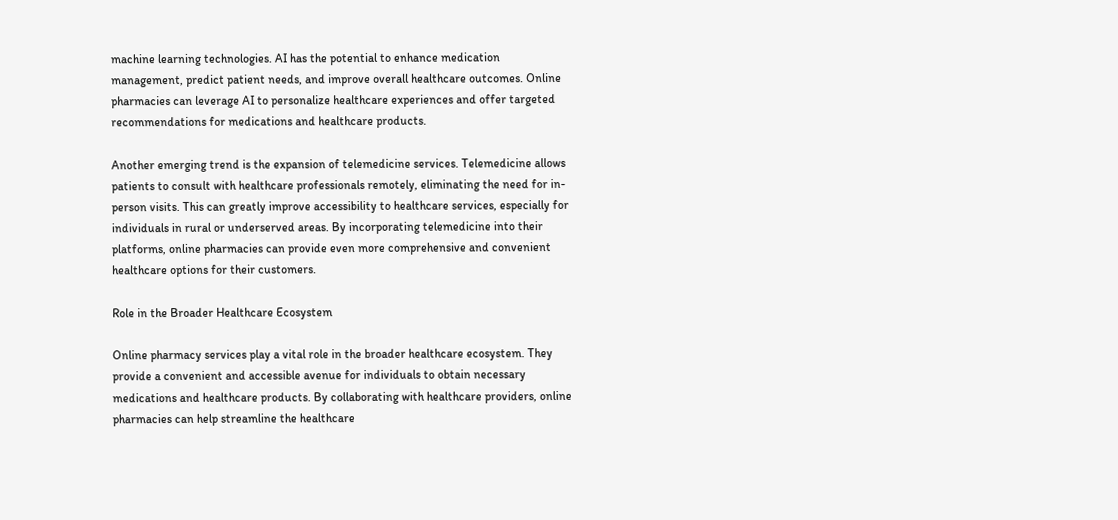machine learning technologies. AI has the potential to enhance medication management, predict patient needs, and improve overall healthcare outcomes. Online pharmacies can leverage AI to personalize healthcare experiences and offer targeted recommendations for medications and healthcare products.

Another emerging trend is the expansion of telemedicine services. Telemedicine allows patients to consult with healthcare professionals remotely, eliminating the need for in-person visits. This can greatly improve accessibility to healthcare services, especially for individuals in rural or underserved areas. By incorporating telemedicine into their platforms, online pharmacies can provide even more comprehensive and convenient healthcare options for their customers.

Role in the Broader Healthcare Ecosystem

Online pharmacy services play a vital role in the broader healthcare ecosystem. They provide a convenient and accessible avenue for individuals to obtain necessary medications and healthcare products. By collaborating with healthcare providers, online pharmacies can help streamline the healthcare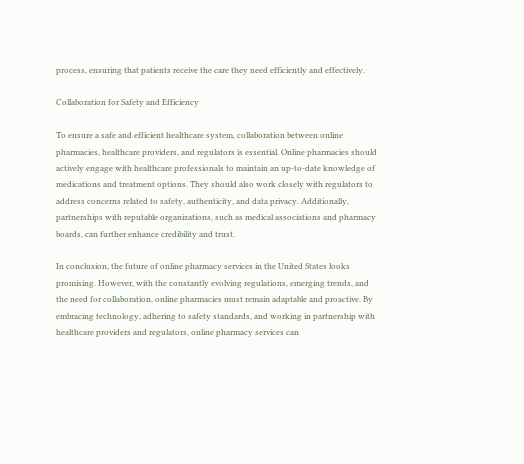process, ensuring that patients receive the care they need efficiently and effectively.

Collaboration for Safety and Efficiency

To ensure a safe and efficient healthcare system, collaboration between online pharmacies, healthcare providers, and regulators is essential. Online pharmacies should actively engage with healthcare professionals to maintain an up-to-date knowledge of medications and treatment options. They should also work closely with regulators to address concerns related to safety, authenticity, and data privacy. Additionally, partnerships with reputable organizations, such as medical associations and pharmacy boards, can further enhance credibility and trust.

In conclusion, the future of online pharmacy services in the United States looks promising. However, with the constantly evolving regulations, emerging trends, and the need for collaboration, online pharmacies must remain adaptable and proactive. By embracing technology, adhering to safety standards, and working in partnership with healthcare providers and regulators, online pharmacy services can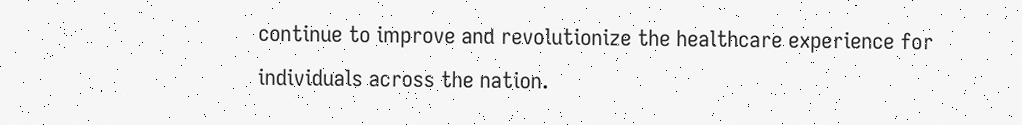continue to improve and revolutionize the healthcare experience for individuals across the nation.